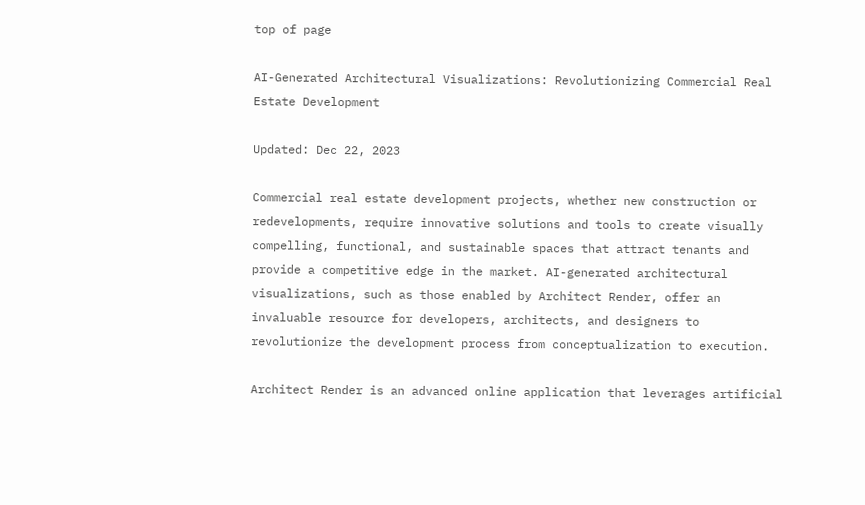top of page

AI-Generated Architectural Visualizations: Revolutionizing Commercial Real Estate Development

Updated: Dec 22, 2023

Commercial real estate development projects, whether new construction or redevelopments, require innovative solutions and tools to create visually compelling, functional, and sustainable spaces that attract tenants and provide a competitive edge in the market. AI-generated architectural visualizations, such as those enabled by Architect Render, offer an invaluable resource for developers, architects, and designers to revolutionize the development process from conceptualization to execution.

Architect Render is an advanced online application that leverages artificial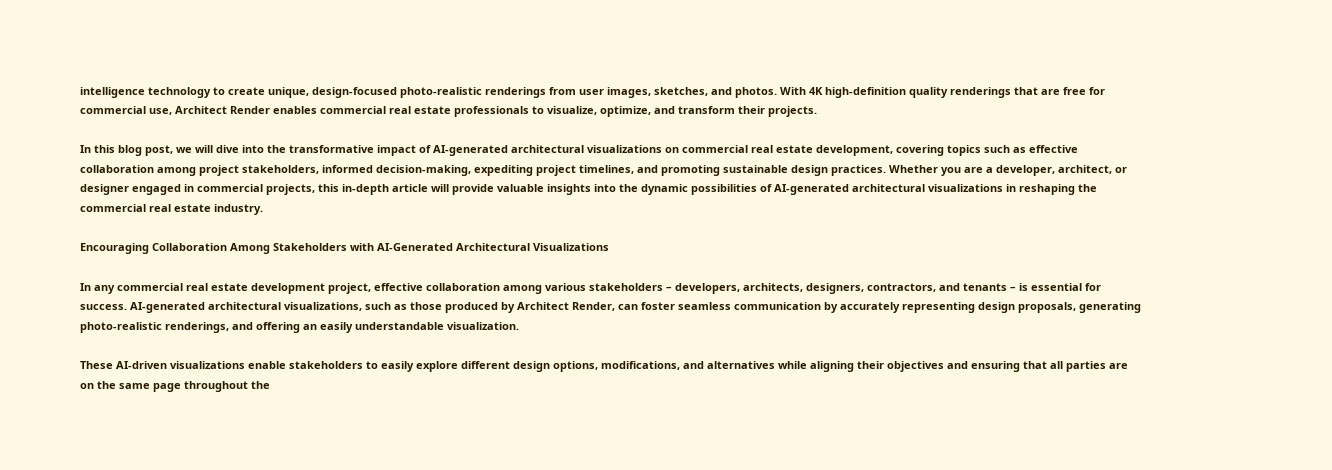intelligence technology to create unique, design-focused photo-realistic renderings from user images, sketches, and photos. With 4K high-definition quality renderings that are free for commercial use, Architect Render enables commercial real estate professionals to visualize, optimize, and transform their projects.

In this blog post, we will dive into the transformative impact of AI-generated architectural visualizations on commercial real estate development, covering topics such as effective collaboration among project stakeholders, informed decision-making, expediting project timelines, and promoting sustainable design practices. Whether you are a developer, architect, or designer engaged in commercial projects, this in-depth article will provide valuable insights into the dynamic possibilities of AI-generated architectural visualizations in reshaping the commercial real estate industry.

Encouraging Collaboration Among Stakeholders with AI-Generated Architectural Visualizations

In any commercial real estate development project, effective collaboration among various stakeholders – developers, architects, designers, contractors, and tenants – is essential for success. AI-generated architectural visualizations, such as those produced by Architect Render, can foster seamless communication by accurately representing design proposals, generating photo-realistic renderings, and offering an easily understandable visualization.

These AI-driven visualizations enable stakeholders to easily explore different design options, modifications, and alternatives while aligning their objectives and ensuring that all parties are on the same page throughout the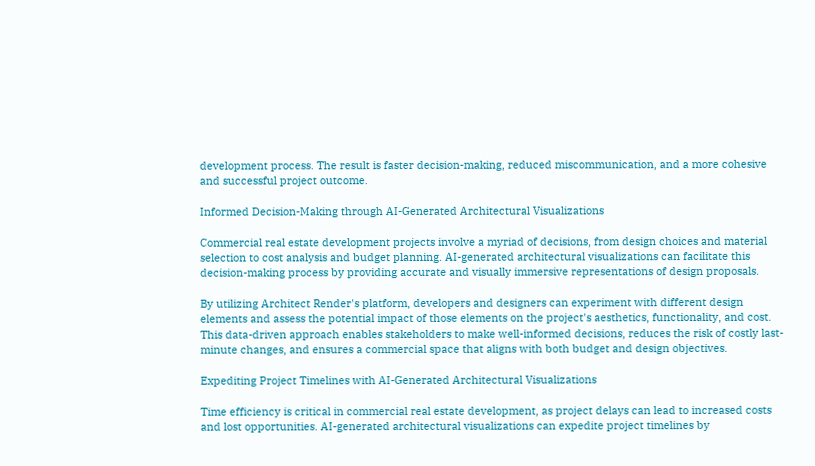development process. The result is faster decision-making, reduced miscommunication, and a more cohesive and successful project outcome.

Informed Decision-Making through AI-Generated Architectural Visualizations

Commercial real estate development projects involve a myriad of decisions, from design choices and material selection to cost analysis and budget planning. AI-generated architectural visualizations can facilitate this decision-making process by providing accurate and visually immersive representations of design proposals.

By utilizing Architect Render's platform, developers and designers can experiment with different design elements and assess the potential impact of those elements on the project's aesthetics, functionality, and cost. This data-driven approach enables stakeholders to make well-informed decisions, reduces the risk of costly last-minute changes, and ensures a commercial space that aligns with both budget and design objectives.

Expediting Project Timelines with AI-Generated Architectural Visualizations

Time efficiency is critical in commercial real estate development, as project delays can lead to increased costs and lost opportunities. AI-generated architectural visualizations can expedite project timelines by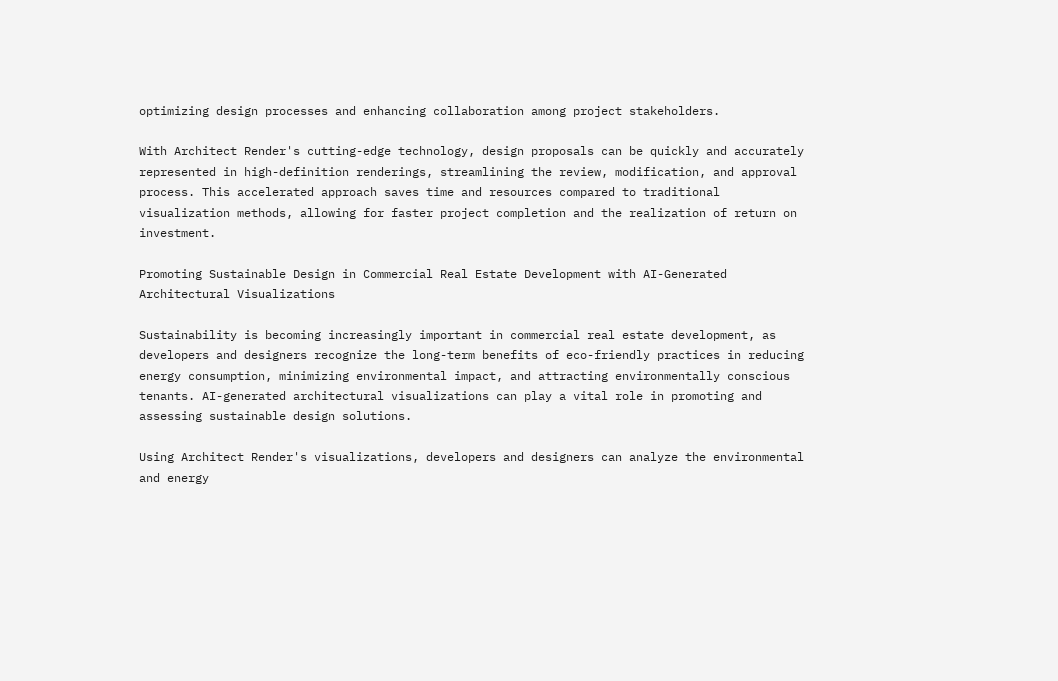optimizing design processes and enhancing collaboration among project stakeholders.

With Architect Render's cutting-edge technology, design proposals can be quickly and accurately represented in high-definition renderings, streamlining the review, modification, and approval process. This accelerated approach saves time and resources compared to traditional visualization methods, allowing for faster project completion and the realization of return on investment.

Promoting Sustainable Design in Commercial Real Estate Development with AI-Generated Architectural Visualizations

Sustainability is becoming increasingly important in commercial real estate development, as developers and designers recognize the long-term benefits of eco-friendly practices in reducing energy consumption, minimizing environmental impact, and attracting environmentally conscious tenants. AI-generated architectural visualizations can play a vital role in promoting and assessing sustainable design solutions.

Using Architect Render's visualizations, developers and designers can analyze the environmental and energy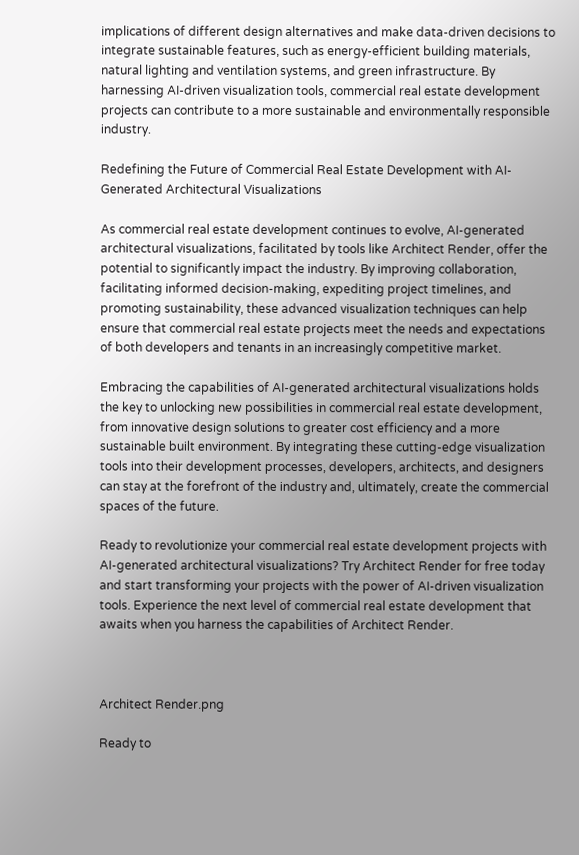implications of different design alternatives and make data-driven decisions to integrate sustainable features, such as energy-efficient building materials, natural lighting and ventilation systems, and green infrastructure. By harnessing AI-driven visualization tools, commercial real estate development projects can contribute to a more sustainable and environmentally responsible industry.

Redefining the Future of Commercial Real Estate Development with AI-Generated Architectural Visualizations

As commercial real estate development continues to evolve, AI-generated architectural visualizations, facilitated by tools like Architect Render, offer the potential to significantly impact the industry. By improving collaboration, facilitating informed decision-making, expediting project timelines, and promoting sustainability, these advanced visualization techniques can help ensure that commercial real estate projects meet the needs and expectations of both developers and tenants in an increasingly competitive market.

Embracing the capabilities of AI-generated architectural visualizations holds the key to unlocking new possibilities in commercial real estate development, from innovative design solutions to greater cost efficiency and a more sustainable built environment. By integrating these cutting-edge visualization tools into their development processes, developers, architects, and designers can stay at the forefront of the industry and, ultimately, create the commercial spaces of the future.

Ready to revolutionize your commercial real estate development projects with AI-generated architectural visualizations? Try Architect Render for free today and start transforming your projects with the power of AI-driven visualization tools. Experience the next level of commercial real estate development that awaits when you harness the capabilities of Architect Render.



Architect Render.png

Ready to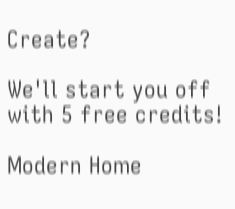Create?

We'll start you off with 5 free credits!

Modern Home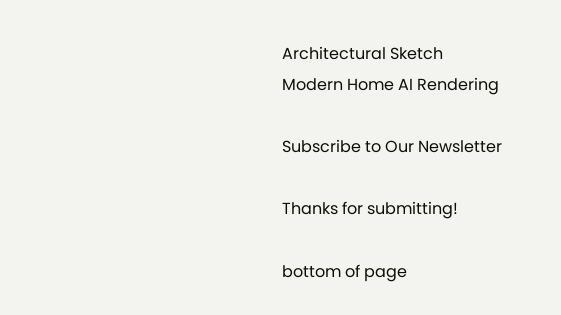Architectural Sketch
Modern Home AI Rendering

Subscribe to Our Newsletter

Thanks for submitting!

bottom of page